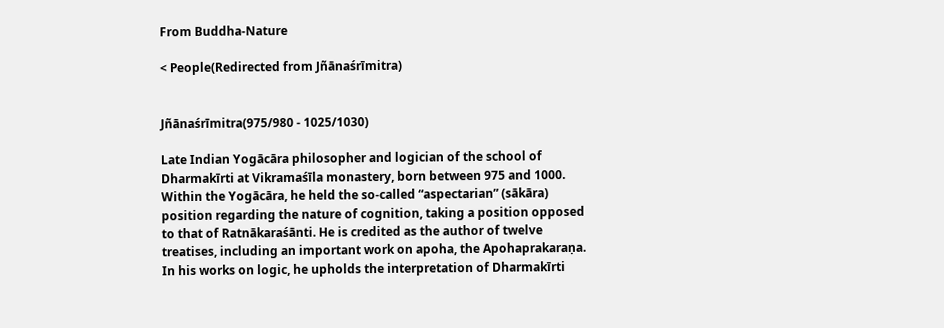From Buddha-Nature

< People(Redirected from Jñānaśrīmitra)


Jñānaśrīmitra(975/980 - 1025/1030)

Late Indian Yogācāra philosopher and logician of the school of Dharmakīrti at Vikramaśīla monastery, born between 975 and 1000. Within the Yogācāra, he held the so-called “aspectarian” (sākāra) position regarding the nature of cognition, taking a position opposed to that of Ratnākaraśānti. He is credited as the author of twelve treatises, including an important work on apoha, the Apohaprakaraṇa. In his works on logic, he upholds the interpretation of Dharmakīrti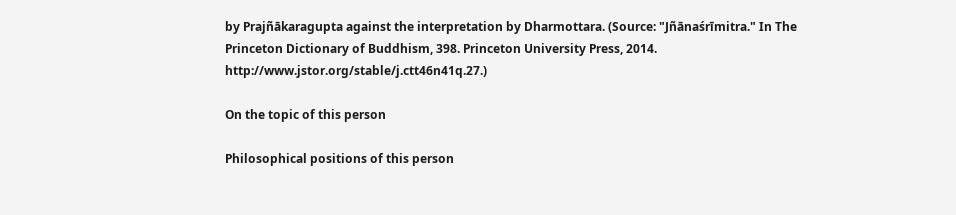by Prajñākaragupta against the interpretation by Dharmottara. (Source: "Jñānaśrīmitra." In The Princeton Dictionary of Buddhism, 398. Princeton University Press, 2014. http://www.jstor.org/stable/j.ctt46n41q.27.)

On the topic of this person

Philosophical positions of this person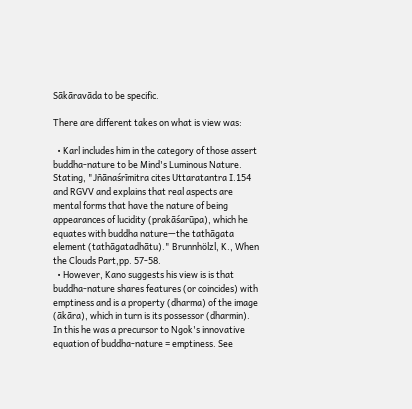Sākāravāda to be specific.

There are different takes on what is view was:

  • Karl includes him in the category of those assert buddha-nature to be Mind's Luminous Nature. Stating, "Jñānaśrīmitra cites Uttaratantra I.154 and RGVV and explains that real aspects are mental forms that have the nature of being appearances of lucidity (prakāśarūpa), which he equates with buddha nature—the tathāgata element (tathāgatadhātu)." Brunnhölzl, K., When the Clouds Part,pp. 57-58.
  • However, Kano suggests his view is is that buddha-nature shares features (or coincides) with emptiness and is a property (dharma) of the image (ākāra), which in turn is its possessor (dharmin). In this he was a precursor to Ngok's innovative equation of buddha-nature = emptiness. See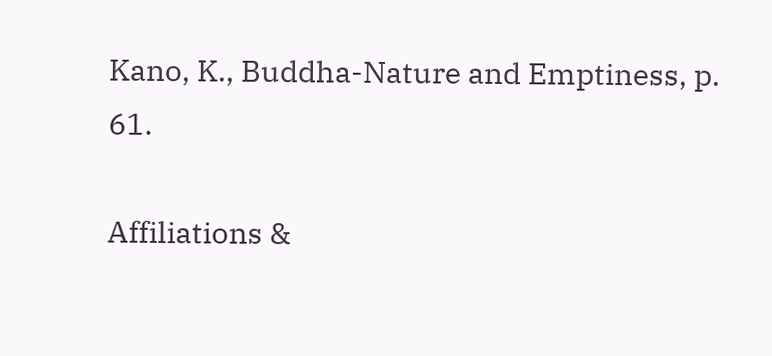Kano, K., Buddha-Nature and Emptiness, p. 61.

Affiliations &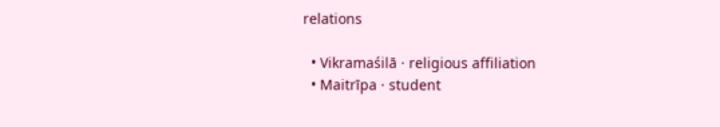relations

  • Vikramaśilā · religious affiliation
  • Maitrīpa · student